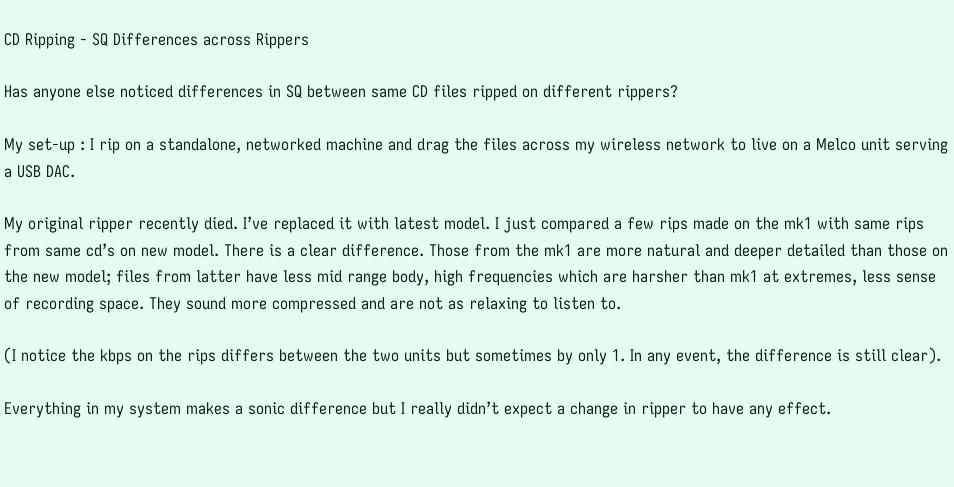CD Ripping - SQ Differences across Rippers

Has anyone else noticed differences in SQ between same CD files ripped on different rippers?

My set-up : I rip on a standalone, networked machine and drag the files across my wireless network to live on a Melco unit serving a USB DAC.

My original ripper recently died. I’ve replaced it with latest model. I just compared a few rips made on the mk1 with same rips from same cd’s on new model. There is a clear difference. Those from the mk1 are more natural and deeper detailed than those on the new model; files from latter have less mid range body, high frequencies which are harsher than mk1 at extremes, less sense of recording space. They sound more compressed and are not as relaxing to listen to.

(I notice the kbps on the rips differs between the two units but sometimes by only 1. In any event, the difference is still clear).

Everything in my system makes a sonic difference but I really didn’t expect a change in ripper to have any effect.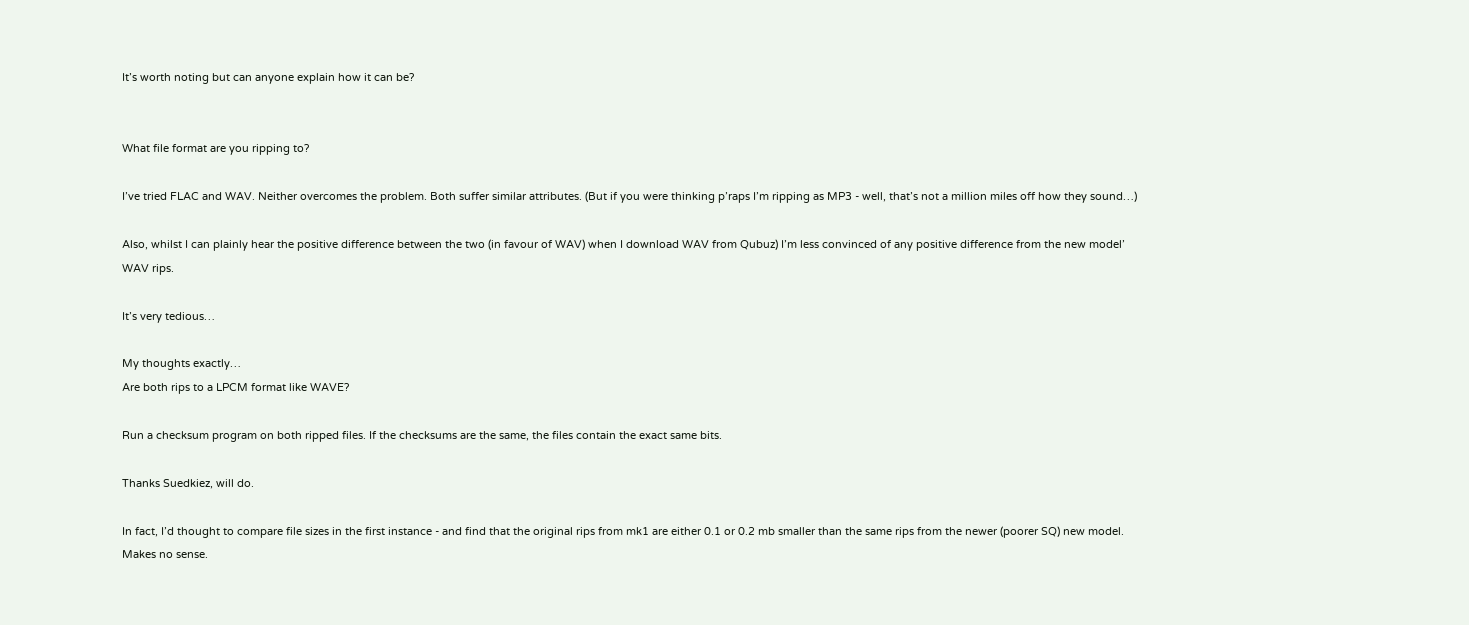It’s worth noting but can anyone explain how it can be?


What file format are you ripping to?

I’ve tried FLAC and WAV. Neither overcomes the problem. Both suffer similar attributes. (But if you were thinking p’raps I’m ripping as MP3 - well, that’s not a million miles off how they sound…)

Also, whilst I can plainly hear the positive difference between the two (in favour of WAV) when I download WAV from Qubuz) I’m less convinced of any positive difference from the new model’ WAV rips.

It’s very tedious…

My thoughts exactly…
Are both rips to a LPCM format like WAVE?

Run a checksum program on both ripped files. If the checksums are the same, the files contain the exact same bits.

Thanks Suedkiez, will do.

In fact, I’d thought to compare file sizes in the first instance - and find that the original rips from mk1 are either 0.1 or 0.2 mb smaller than the same rips from the newer (poorer SQ) new model. Makes no sense.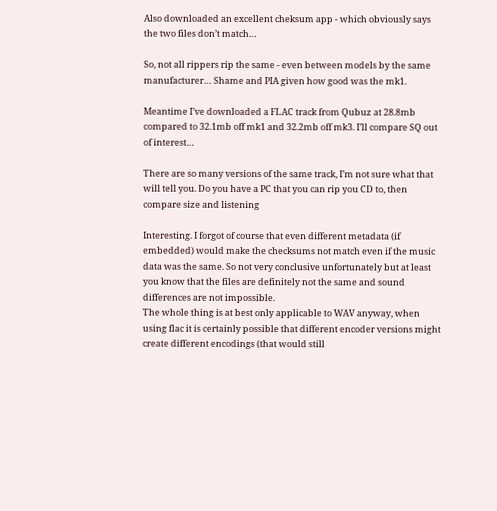Also downloaded an excellent cheksum app - which obviously says the two files don’t match…

So, not all rippers rip the same - even between models by the same manufacturer… Shame and PIA given how good was the mk1.

Meantime I’ve downloaded a FLAC track from Qubuz at 28.8mb compared to 32.1mb off mk1 and 32.2mb off mk3. I’ll compare SQ out of interest…

There are so many versions of the same track, I’m not sure what that will tell you. Do you have a PC that you can rip you CD to, then compare size and listening

Interesting. I forgot of course that even different metadata (if embedded) would make the checksums not match even if the music data was the same. So not very conclusive unfortunately but at least you know that the files are definitely not the same and sound differences are not impossible.
The whole thing is at best only applicable to WAV anyway, when using flac it is certainly possible that different encoder versions might create different encodings (that would still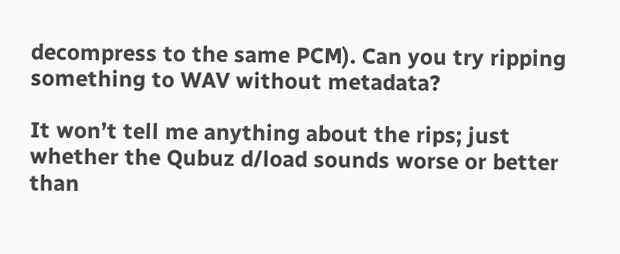decompress to the same PCM). Can you try ripping something to WAV without metadata?

It won’t tell me anything about the rips; just whether the Qubuz d/load sounds worse or better than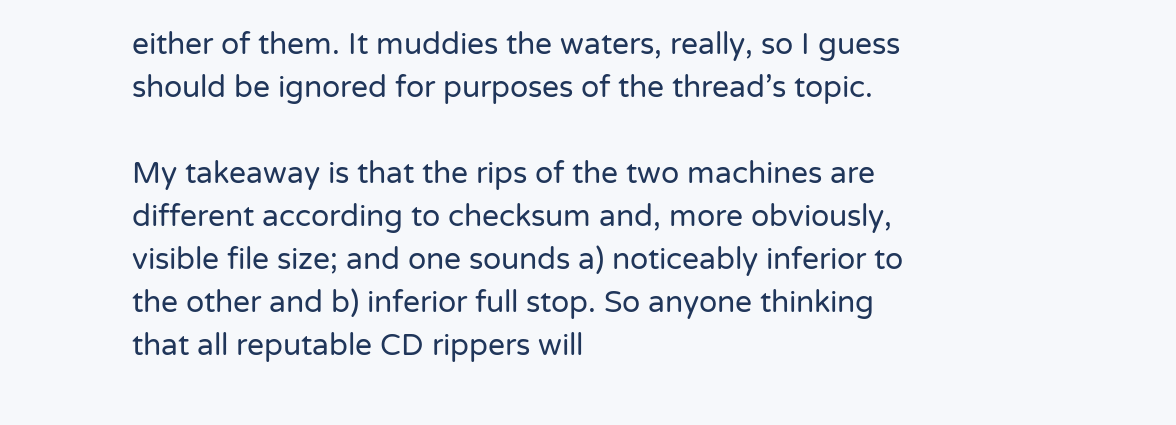either of them. It muddies the waters, really, so I guess should be ignored for purposes of the thread’s topic.

My takeaway is that the rips of the two machines are different according to checksum and, more obviously, visible file size; and one sounds a) noticeably inferior to the other and b) inferior full stop. So anyone thinking that all reputable CD rippers will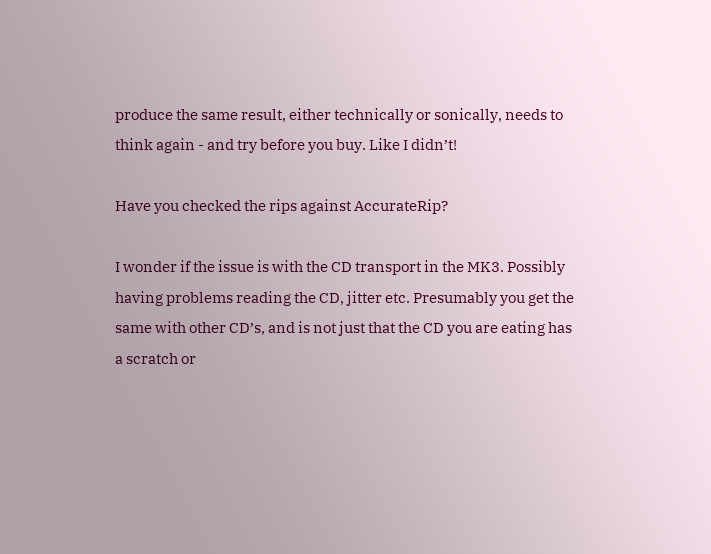produce the same result, either technically or sonically, needs to think again - and try before you buy. Like I didn’t!

Have you checked the rips against AccurateRip?

I wonder if the issue is with the CD transport in the MK3. Possibly having problems reading the CD, jitter etc. Presumably you get the same with other CD’s, and is not just that the CD you are eating has a scratch or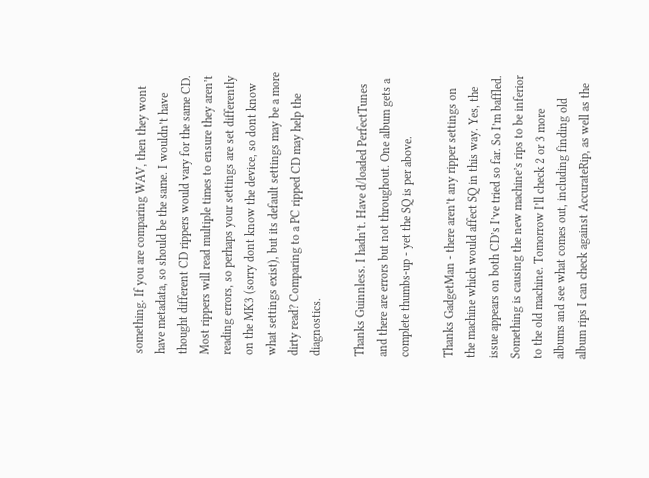something. If you are comparing WAV, then they wont have metadata, so should be the same. I wouldn’t have thought different CD rippers would vary for the same CD. Most rippers will read multiple times to ensure they aren’t reading errors, so perhaps your settings are set differently on the MK3 (sorry dont know the device, so dont know what settings exist), but its default settings may be a more dirty read? Comparing to a PC ripped CD may help the diagnostics.

Thanks Guinnless. I hadn’t. Have d/loaded PerfectTunes and there are errors but not throughout. One album gets a complete thumbs-up - yet the SQ is per above.

Thanks GadgetMan - there aren’t any ripper settings on the machine which would affect SQ in this way. Yes, the issue appears on both CD’s I’ve tried so far. So I’m baffled. Something is causing the new machine’s rips to be inferior to the old machine. Tomorrow I’ll check 2 or 3 more albums and see what comes out, including finding old album rips I can check against AccurateRip, as well as the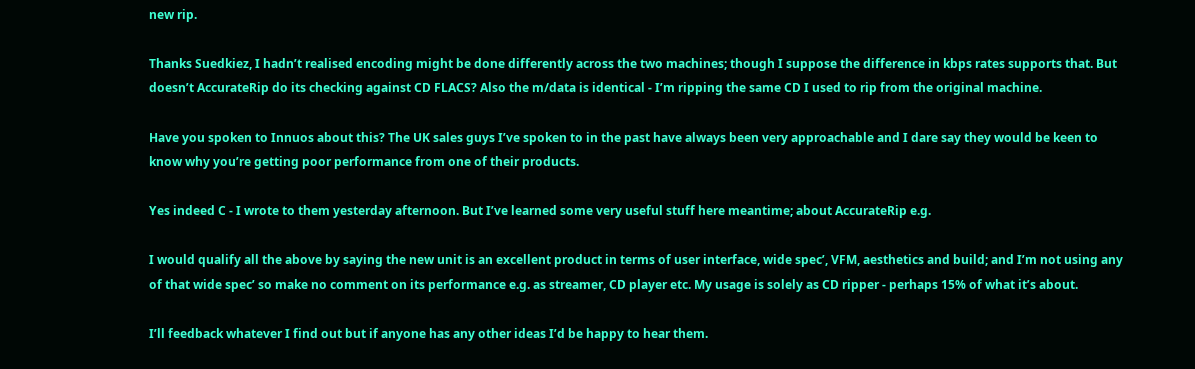new rip.

Thanks Suedkiez, I hadn’t realised encoding might be done differently across the two machines; though I suppose the difference in kbps rates supports that. But doesn’t AccurateRip do its checking against CD FLACS? Also the m/data is identical - I’m ripping the same CD I used to rip from the original machine.

Have you spoken to Innuos about this? The UK sales guys I’ve spoken to in the past have always been very approachable and I dare say they would be keen to know why you’re getting poor performance from one of their products.

Yes indeed C - I wrote to them yesterday afternoon. But I’ve learned some very useful stuff here meantime; about AccurateRip e.g.

I would qualify all the above by saying the new unit is an excellent product in terms of user interface, wide spec’, VFM, aesthetics and build; and I’m not using any of that wide spec’ so make no comment on its performance e.g. as streamer, CD player etc. My usage is solely as CD ripper - perhaps 15% of what it’s about.

I’ll feedback whatever I find out but if anyone has any other ideas I’d be happy to hear them.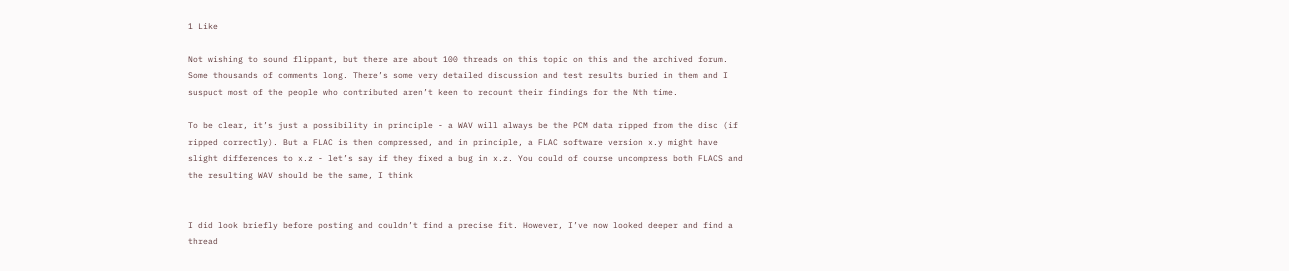1 Like

Not wishing to sound flippant, but there are about 100 threads on this topic on this and the archived forum. Some thousands of comments long. There’s some very detailed discussion and test results buried in them and I suspuct most of the people who contributed aren’t keen to recount their findings for the Nth time.

To be clear, it’s just a possibility in principle - a WAV will always be the PCM data ripped from the disc (if ripped correctly). But a FLAC is then compressed, and in principle, a FLAC software version x.y might have slight differences to x.z - let’s say if they fixed a bug in x.z. You could of course uncompress both FLACS and the resulting WAV should be the same, I think


I did look briefly before posting and couldn’t find a precise fit. However, I’ve now looked deeper and find a thread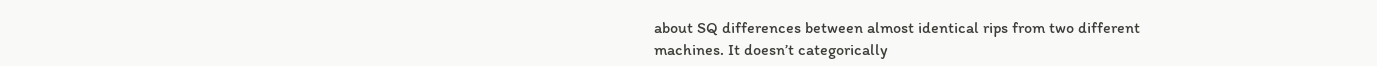about SQ differences between almost identical rips from two different machines. It doesn’t categorically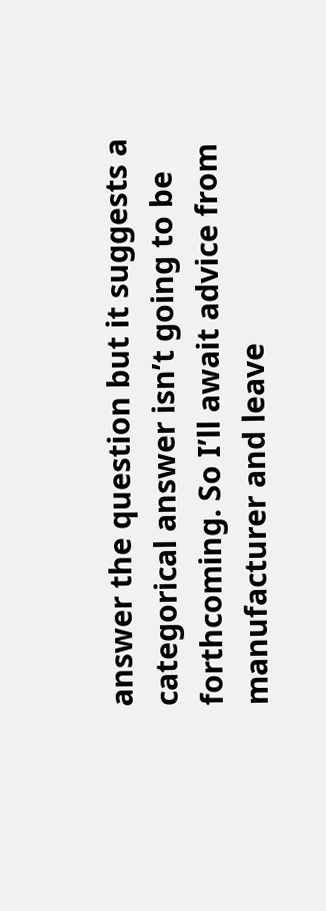answer the question but it suggests a categorical answer isn’t going to be forthcoming. So I’ll await advice from manufacturer and leave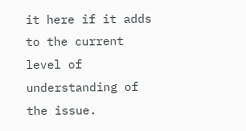it here if it adds to the current level of understanding of the issue.